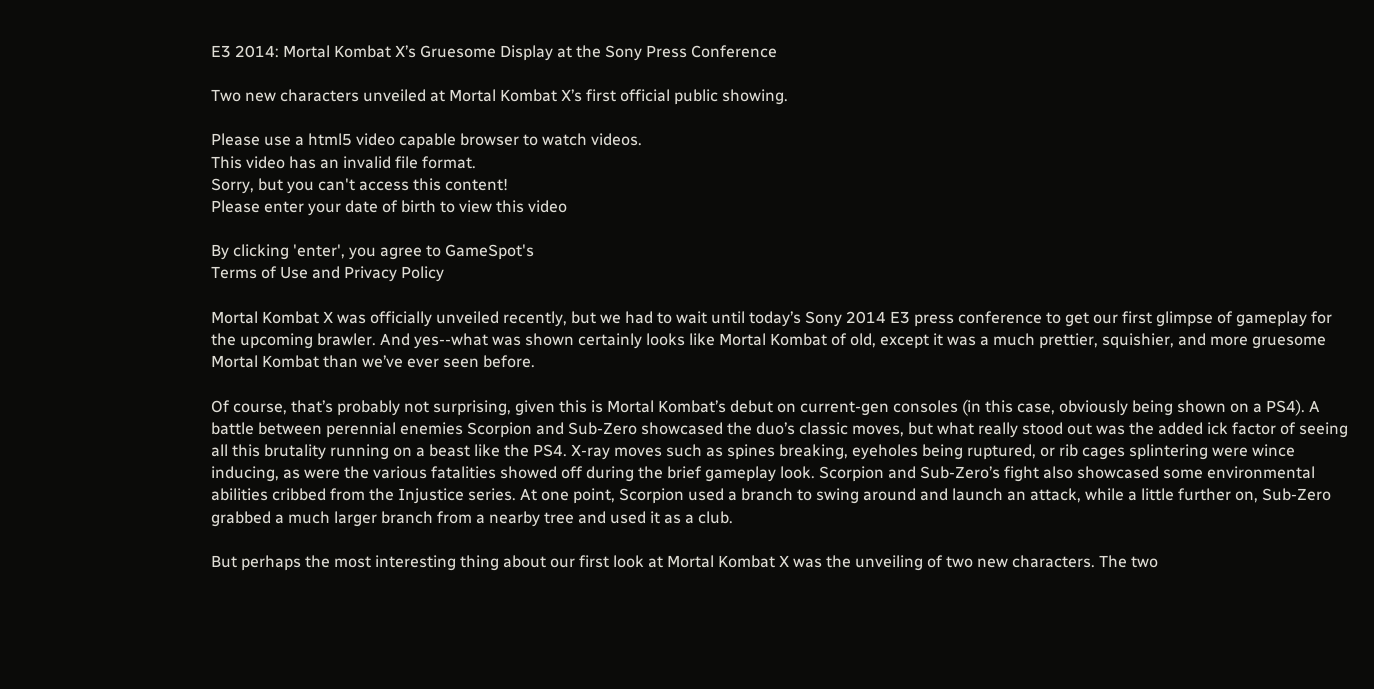E3 2014: Mortal Kombat X’s Gruesome Display at the Sony Press Conference

Two new characters unveiled at Mortal Kombat X’s first official public showing.

Please use a html5 video capable browser to watch videos.
This video has an invalid file format.
Sorry, but you can't access this content!
Please enter your date of birth to view this video

By clicking 'enter', you agree to GameSpot's
Terms of Use and Privacy Policy

Mortal Kombat X was officially unveiled recently, but we had to wait until today’s Sony 2014 E3 press conference to get our first glimpse of gameplay for the upcoming brawler. And yes--what was shown certainly looks like Mortal Kombat of old, except it was a much prettier, squishier, and more gruesome Mortal Kombat than we’ve ever seen before.

Of course, that’s probably not surprising, given this is Mortal Kombat’s debut on current-gen consoles (in this case, obviously being shown on a PS4). A battle between perennial enemies Scorpion and Sub-Zero showcased the duo’s classic moves, but what really stood out was the added ick factor of seeing all this brutality running on a beast like the PS4. X-ray moves such as spines breaking, eyeholes being ruptured, or rib cages splintering were wince inducing, as were the various fatalities showed off during the brief gameplay look. Scorpion and Sub-Zero’s fight also showcased some environmental abilities cribbed from the Injustice series. At one point, Scorpion used a branch to swing around and launch an attack, while a little further on, Sub-Zero grabbed a much larger branch from a nearby tree and used it as a club.

But perhaps the most interesting thing about our first look at Mortal Kombat X was the unveiling of two new characters. The two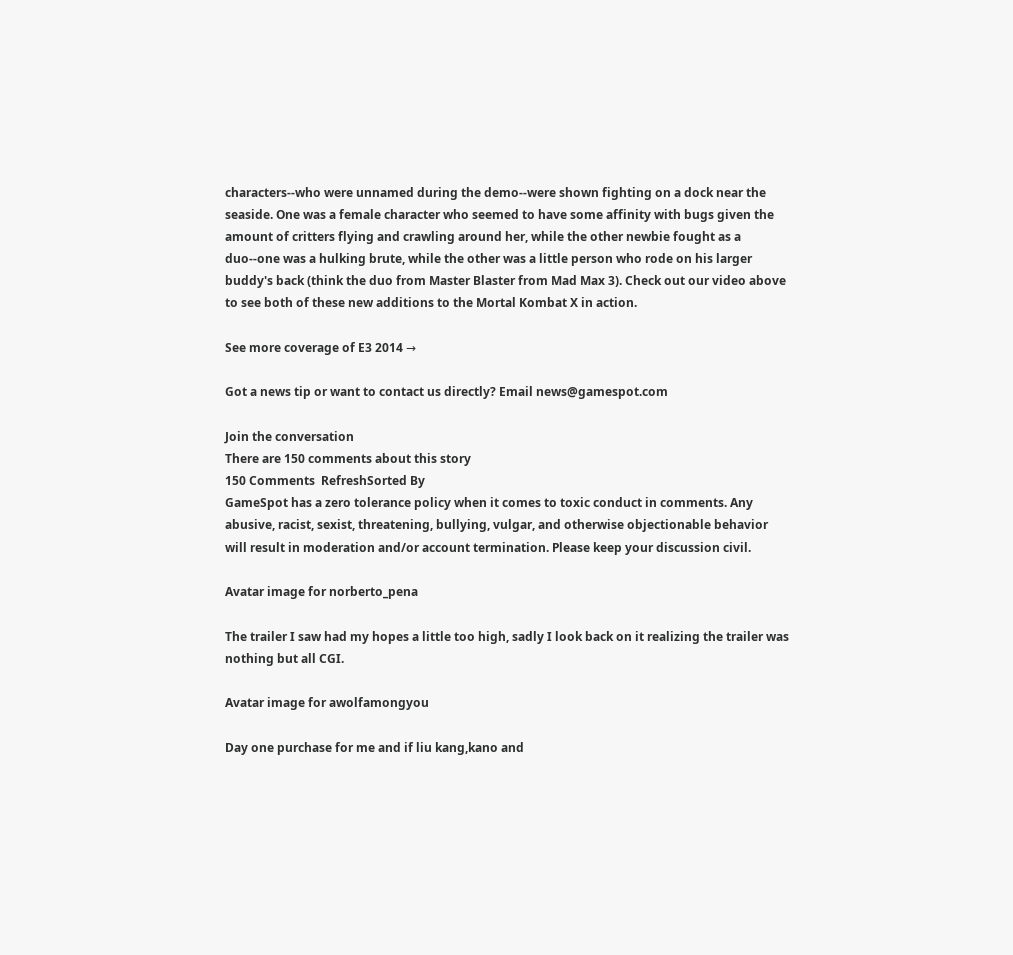characters--who were unnamed during the demo--were shown fighting on a dock near the seaside. One was a female character who seemed to have some affinity with bugs given the amount of critters flying and crawling around her, while the other newbie fought as a duo--one was a hulking brute, while the other was a little person who rode on his larger buddy's back (think the duo from Master Blaster from Mad Max 3). Check out our video above to see both of these new additions to the Mortal Kombat X in action.

See more coverage of E3 2014 →

Got a news tip or want to contact us directly? Email news@gamespot.com

Join the conversation
There are 150 comments about this story
150 Comments  RefreshSorted By
GameSpot has a zero tolerance policy when it comes to toxic conduct in comments. Any abusive, racist, sexist, threatening, bullying, vulgar, and otherwise objectionable behavior will result in moderation and/or account termination. Please keep your discussion civil.

Avatar image for norberto_pena

The trailer I saw had my hopes a little too high, sadly I look back on it realizing the trailer was nothing but all CGI.

Avatar image for awolfamongyou

Day one purchase for me and if liu kang,kano and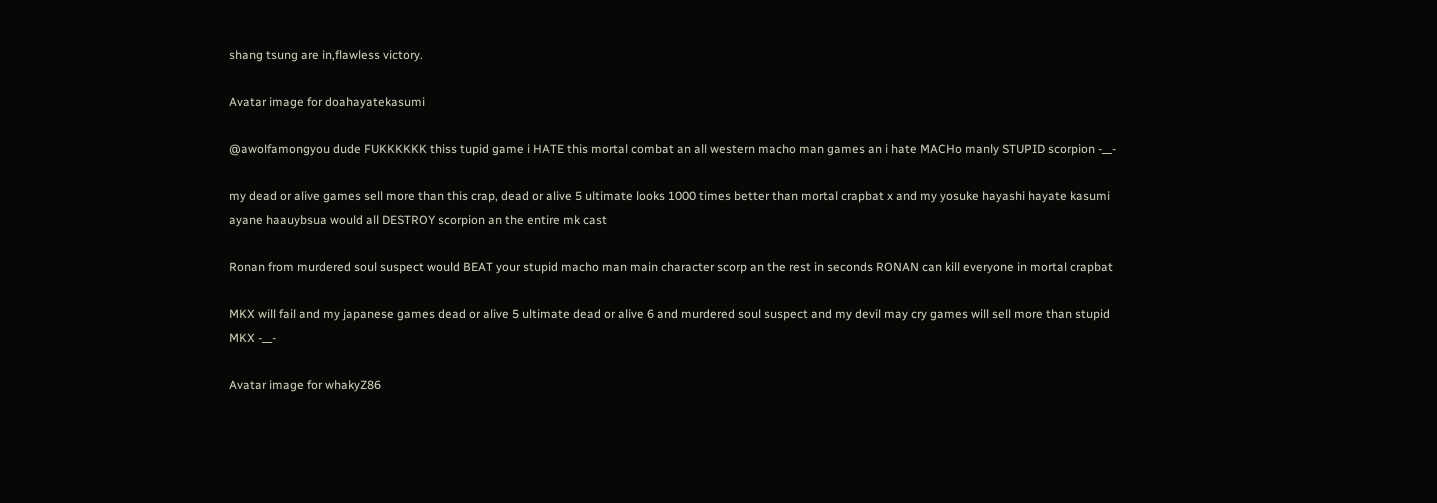shang tsung are in,flawless victory.

Avatar image for doahayatekasumi

@awolfamongyou dude FUKKKKKK thiss tupid game i HATE this mortal combat an all western macho man games an i hate MACHo manly STUPID scorpion -__-

my dead or alive games sell more than this crap, dead or alive 5 ultimate looks 1000 times better than mortal crapbat x and my yosuke hayashi hayate kasumi ayane haauybsua would all DESTROY scorpion an the entire mk cast

Ronan from murdered soul suspect would BEAT your stupid macho man main character scorp an the rest in seconds RONAN can kill everyone in mortal crapbat

MKX will fail and my japanese games dead or alive 5 ultimate dead or alive 6 and murdered soul suspect and my devil may cry games will sell more than stupid MKX -__-

Avatar image for whakyZ86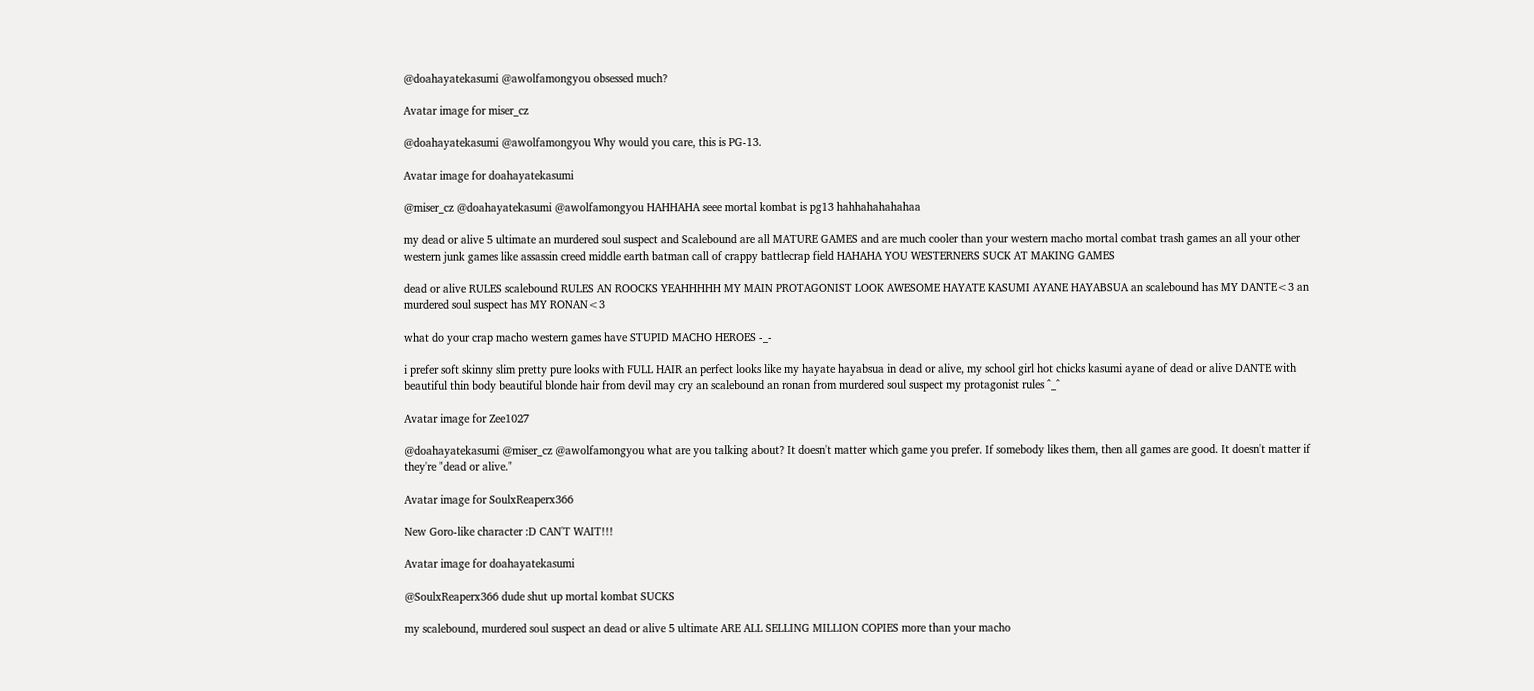@doahayatekasumi @awolfamongyou obsessed much?

Avatar image for miser_cz

@doahayatekasumi @awolfamongyou Why would you care, this is PG-13.

Avatar image for doahayatekasumi

@miser_cz @doahayatekasumi @awolfamongyou HAHHAHA seee mortal kombat is pg13 hahhahahahahaa

my dead or alive 5 ultimate an murdered soul suspect and Scalebound are all MATURE GAMES and are much cooler than your western macho mortal combat trash games an all your other western junk games like assassin creed middle earth batman call of crappy battlecrap field HAHAHA YOU WESTERNERS SUCK AT MAKING GAMES

dead or alive RULES scalebound RULES AN ROOCKS YEAHHHHH MY MAIN PROTAGONIST LOOK AWESOME HAYATE KASUMI AYANE HAYABSUA an scalebound has MY DANTE<3 an murdered soul suspect has MY RONAN<3

what do your crap macho western games have STUPID MACHO HEROES -_-

i prefer soft skinny slim pretty pure looks with FULL HAIR an perfect looks like my hayate hayabsua in dead or alive, my school girl hot chicks kasumi ayane of dead or alive DANTE with beautiful thin body beautiful blonde hair from devil may cry an scalebound an ronan from murdered soul suspect my protagonist rules ^_^

Avatar image for Zee1027

@doahayatekasumi @miser_cz @awolfamongyou what are you talking about? It doesn't matter which game you prefer. If somebody likes them, then all games are good. It doesn't matter if they're "dead or alive."

Avatar image for SoulxReaperx366

New Goro-like character :D CAN'T WAIT!!!

Avatar image for doahayatekasumi

@SoulxReaperx366 dude shut up mortal kombat SUCKS

my scalebound, murdered soul suspect an dead or alive 5 ultimate ARE ALL SELLING MILLION COPIES more than your macho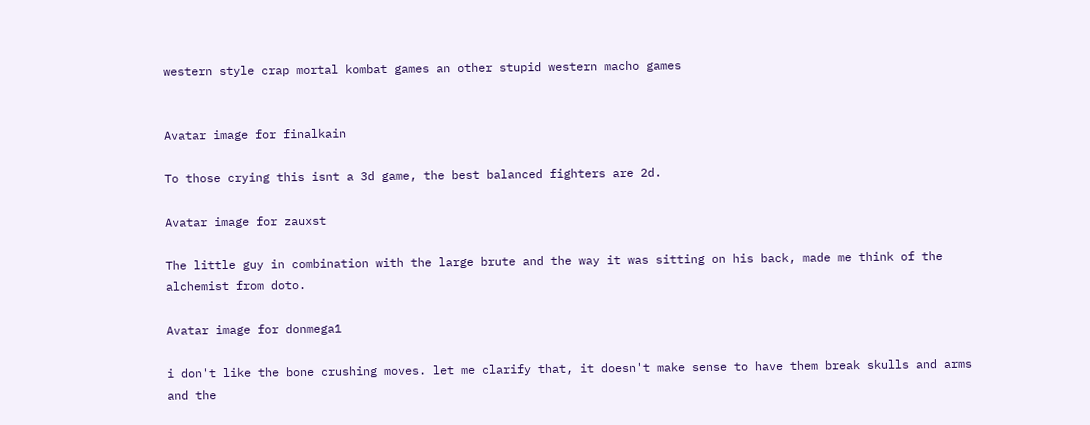western style crap mortal kombat games an other stupid western macho games


Avatar image for finalkain

To those crying this isnt a 3d game, the best balanced fighters are 2d.

Avatar image for zauxst

The little guy in combination with the large brute and the way it was sitting on his back, made me think of the alchemist from doto.

Avatar image for donmega1

i don't like the bone crushing moves. let me clarify that, it doesn't make sense to have them break skulls and arms and the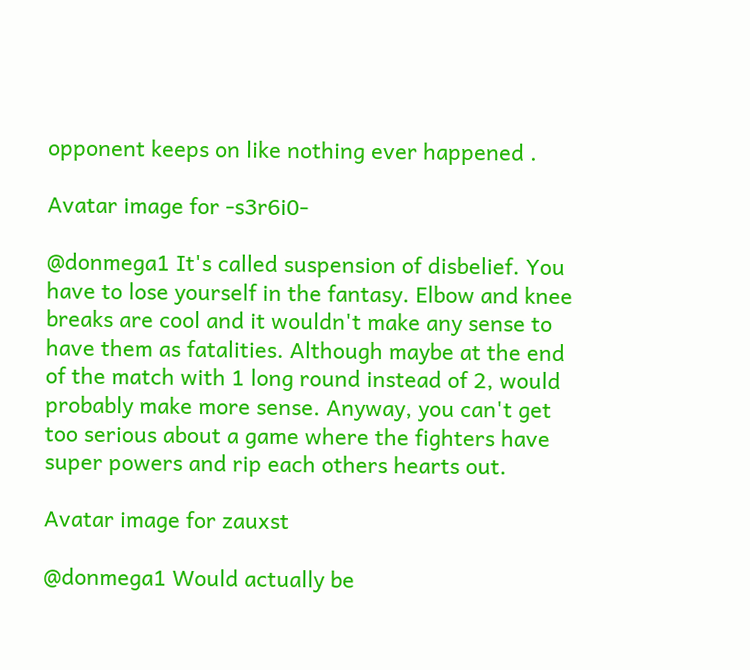opponent keeps on like nothing ever happened .

Avatar image for -s3r6i0-

@donmega1 It's called suspension of disbelief. You have to lose yourself in the fantasy. Elbow and knee breaks are cool and it wouldn't make any sense to have them as fatalities. Although maybe at the end of the match with 1 long round instead of 2, would probably make more sense. Anyway, you can't get too serious about a game where the fighters have super powers and rip each others hearts out.

Avatar image for zauxst

@donmega1 Would actually be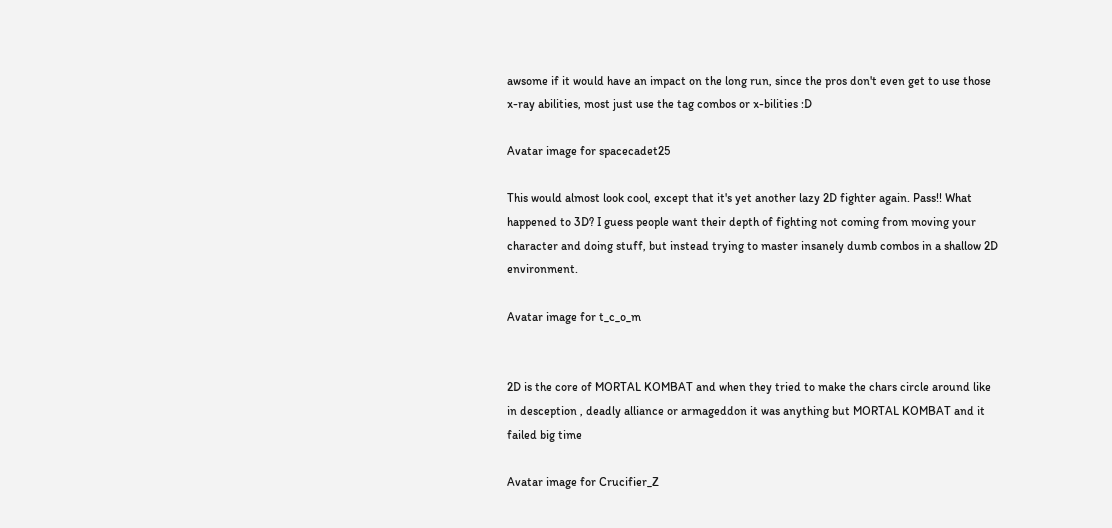awsome if it would have an impact on the long run, since the pros don't even get to use those x-ray abilities, most just use the tag combos or x-bilities :D

Avatar image for spacecadet25

This would almost look cool, except that it's yet another lazy 2D fighter again. Pass!! What happened to 3D? I guess people want their depth of fighting not coming from moving your character and doing stuff, but instead trying to master insanely dumb combos in a shallow 2D environment.

Avatar image for t_c_o_m


2D is the core of MORTAL KOMBAT and when they tried to make the chars circle around like in desception , deadly alliance or armageddon it was anything but MORTAL KOMBAT and it failed big time

Avatar image for Crucifier_Z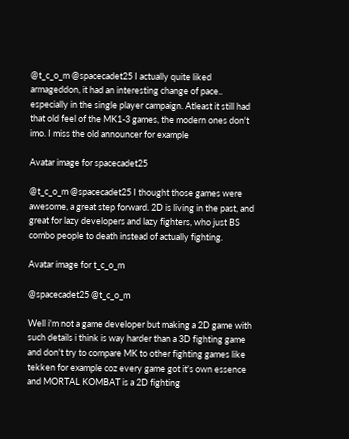@t_c_o_m @spacecadet25 I actually quite liked armageddon, it had an interesting change of pace.. especially in the single player campaign. Atleast it still had that old feel of the MK1-3 games, the modern ones don't imo. I miss the old announcer for example

Avatar image for spacecadet25

@t_c_o_m @spacecadet25 I thought those games were awesome, a great step forward. 2D is living in the past, and great for lazy developers and lazy fighters, who just BS combo people to death instead of actually fighting.

Avatar image for t_c_o_m

@spacecadet25 @t_c_o_m

Well i'm not a game developer but making a 2D game with such details i think is way harder than a 3D fighting game and don't try to compare MK to other fighting games like tekken for example coz every game got it's own essence and MORTAL KOMBAT is a 2D fighting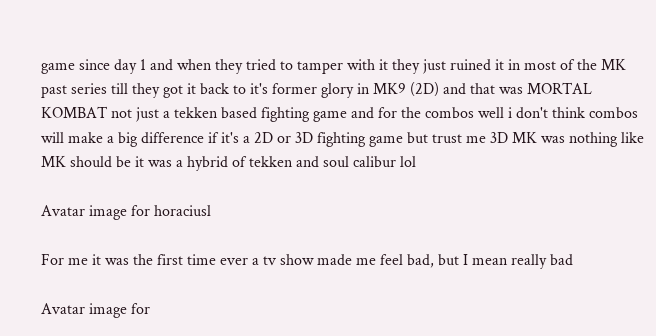game since day 1 and when they tried to tamper with it they just ruined it in most of the MK past series till they got it back to it's former glory in MK9 (2D) and that was MORTAL KOMBAT not just a tekken based fighting game and for the combos well i don't think combos will make a big difference if it's a 2D or 3D fighting game but trust me 3D MK was nothing like MK should be it was a hybrid of tekken and soul calibur lol

Avatar image for horaciusl

For me it was the first time ever a tv show made me feel bad, but I mean really bad

Avatar image for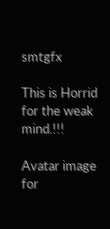smtgfx

This is Horrid for the weak mind.!!!

Avatar image for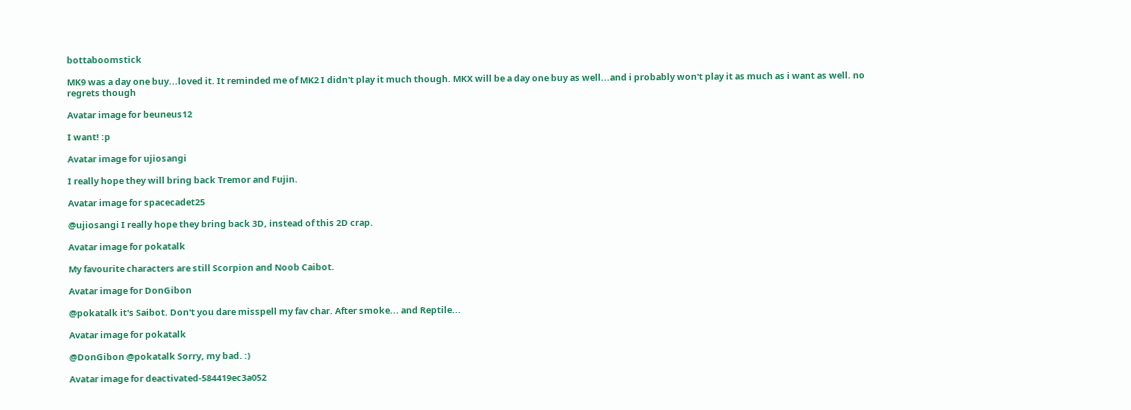bottaboomstick

MK9 was a day one buy...loved it. It reminded me of MK2 I didn't play it much though. MKX will be a day one buy as well...and i probably won't play it as much as i want as well. no regrets though

Avatar image for beuneus12

I want! :p

Avatar image for ujiosangi

I really hope they will bring back Tremor and Fujin.

Avatar image for spacecadet25

@ujiosangi I really hope they bring back 3D, instead of this 2D crap.

Avatar image for pokatalk

My favourite characters are still Scorpion and Noob Caibot.

Avatar image for DonGibon

@pokatalk it's Saibot. Don't you dare misspell my fav char. After smoke... and Reptile...

Avatar image for pokatalk

@DonGibon @pokatalk Sorry, my bad. :)

Avatar image for deactivated-584419ec3a052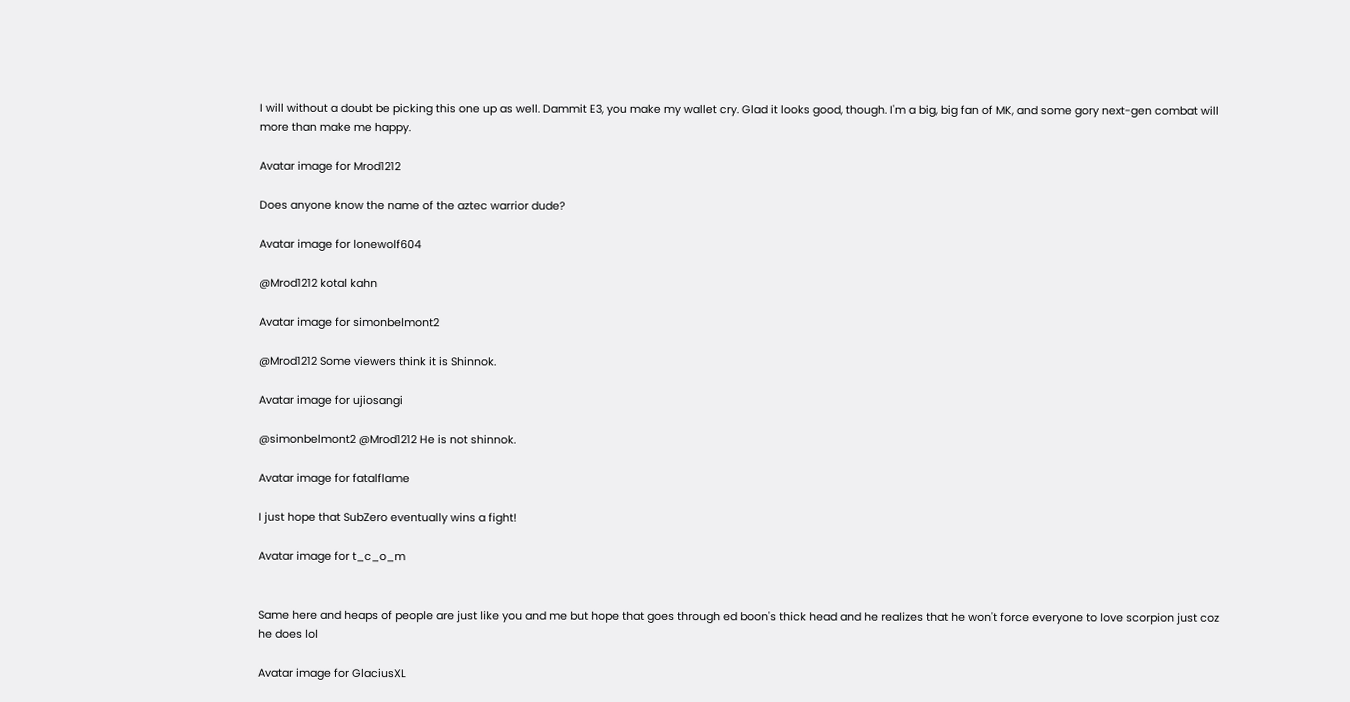I will without a doubt be picking this one up as well. Dammit E3, you make my wallet cry. Glad it looks good, though. I'm a big, big fan of MK, and some gory next-gen combat will more than make me happy.

Avatar image for Mrod1212

Does anyone know the name of the aztec warrior dude?

Avatar image for lonewolf604

@Mrod1212 kotal kahn

Avatar image for simonbelmont2

@Mrod1212 Some viewers think it is Shinnok.

Avatar image for ujiosangi

@simonbelmont2 @Mrod1212 He is not shinnok.

Avatar image for fatalflame

I just hope that SubZero eventually wins a fight!

Avatar image for t_c_o_m


Same here and heaps of people are just like you and me but hope that goes through ed boon's thick head and he realizes that he won't force everyone to love scorpion just coz he does lol

Avatar image for GlaciusXL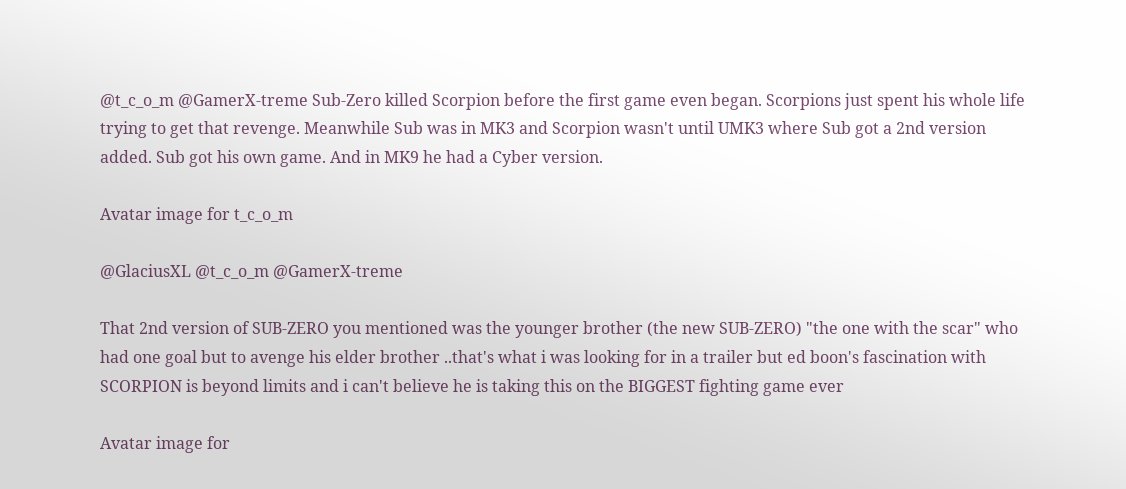@t_c_o_m @GamerX-treme Sub-Zero killed Scorpion before the first game even began. Scorpions just spent his whole life trying to get that revenge. Meanwhile Sub was in MK3 and Scorpion wasn't until UMK3 where Sub got a 2nd version added. Sub got his own game. And in MK9 he had a Cyber version.

Avatar image for t_c_o_m

@GlaciusXL @t_c_o_m @GamerX-treme

That 2nd version of SUB-ZERO you mentioned was the younger brother (the new SUB-ZERO) "the one with the scar" who had one goal but to avenge his elder brother ..that's what i was looking for in a trailer but ed boon's fascination with SCORPION is beyond limits and i can't believe he is taking this on the BIGGEST fighting game ever

Avatar image for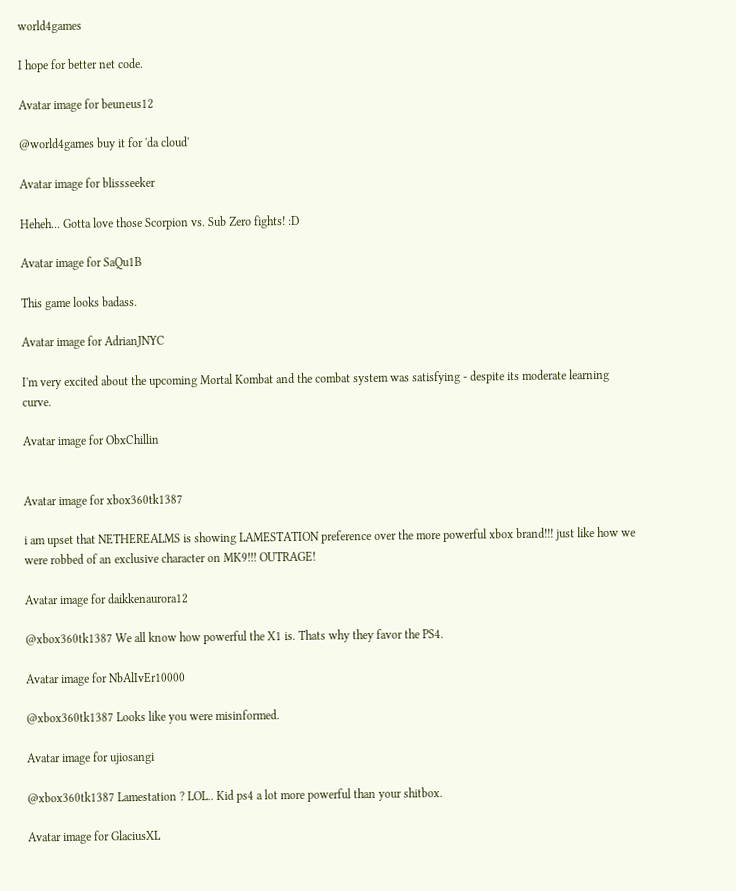world4games

I hope for better net code.

Avatar image for beuneus12

@world4games buy it for 'da cloud'

Avatar image for blissseeker

Heheh... Gotta love those Scorpion vs. Sub Zero fights! :D

Avatar image for SaQu1B

This game looks badass.

Avatar image for AdrianJNYC

I'm very excited about the upcoming Mortal Kombat and the combat system was satisfying - despite its moderate learning curve.

Avatar image for ObxChillin


Avatar image for xbox360tk1387

i am upset that NETHEREALMS is showing LAMESTATION preference over the more powerful xbox brand!!! just like how we were robbed of an exclusive character on MK9!!! OUTRAGE!

Avatar image for daikkenaurora12

@xbox360tk1387 We all know how powerful the X1 is. Thats why they favor the PS4.

Avatar image for NbAlIvEr10000

@xbox360tk1387 Looks like you were misinformed.

Avatar image for ujiosangi

@xbox360tk1387 Lamestation ? LOL.. Kid ps4 a lot more powerful than your shitbox.

Avatar image for GlaciusXL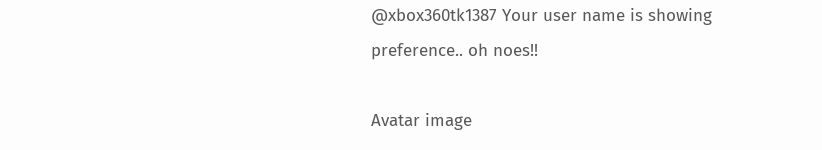@xbox360tk1387 Your user name is showing preference.. oh noes!!

Avatar image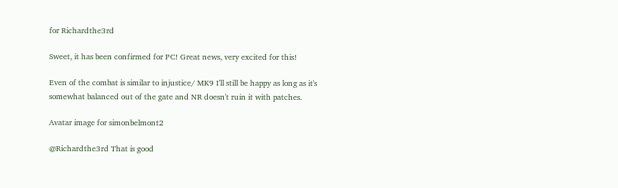for Richardthe3rd

Sweet, it has been confirmed for PC! Great news, very excited for this!

Even of the combat is similar to injustice/ MK9 I'll still be happy as long as it's somewhat balanced out of the gate and NR doesn't ruin it with patches.

Avatar image for simonbelmont2

@Richardthe3rd That is good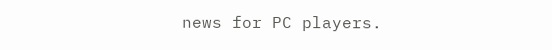news for PC players.